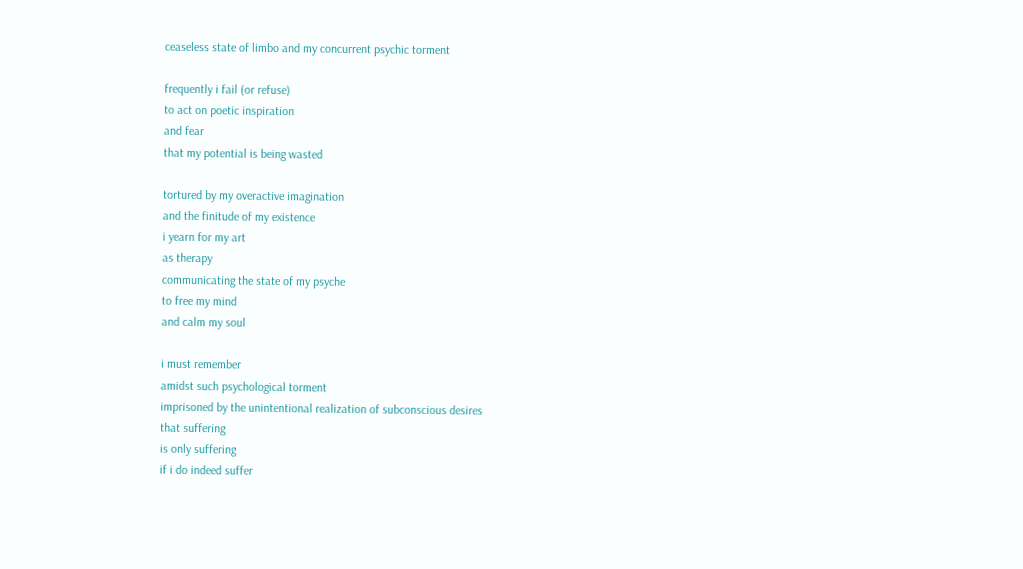ceaseless state of limbo and my concurrent psychic torment

frequently i fail (or refuse)
to act on poetic inspiration
and fear
that my potential is being wasted

tortured by my overactive imagination
and the finitude of my existence
i yearn for my art
as therapy
communicating the state of my psyche
to free my mind
and calm my soul

i must remember
amidst such psychological torment
imprisoned by the unintentional realization of subconscious desires
that suffering
is only suffering
if i do indeed suffer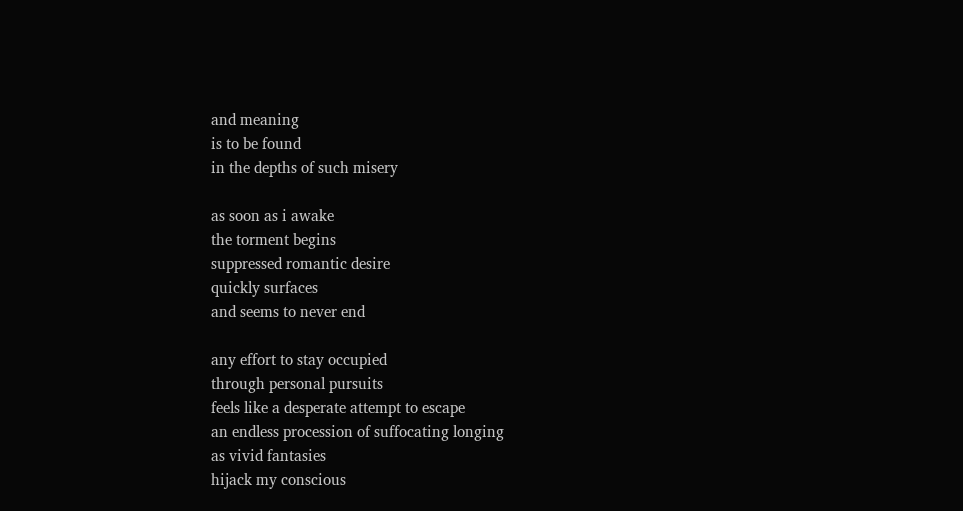and meaning
is to be found
in the depths of such misery

as soon as i awake
the torment begins
suppressed romantic desire
quickly surfaces
and seems to never end

any effort to stay occupied
through personal pursuits
feels like a desperate attempt to escape
an endless procession of suffocating longing
as vivid fantasies
hijack my conscious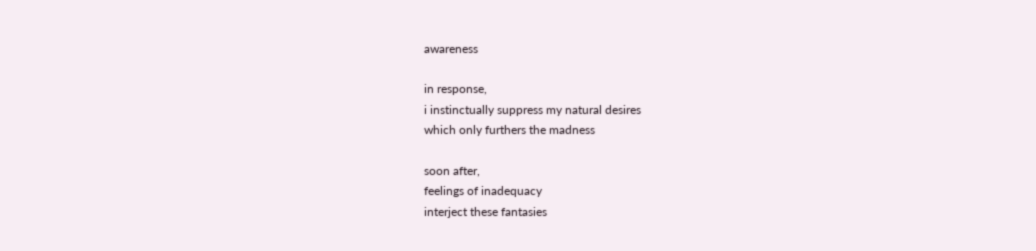awareness

in response,
i instinctually suppress my natural desires
which only furthers the madness

soon after,
feelings of inadequacy
interject these fantasies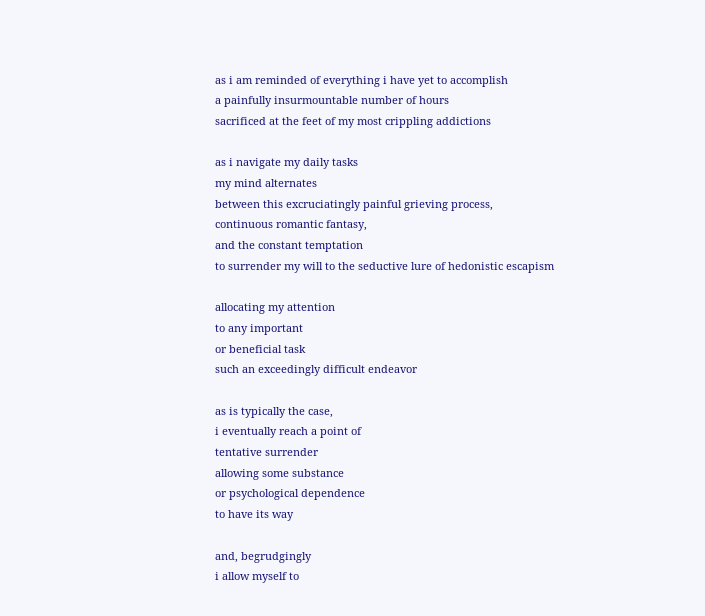as i am reminded of everything i have yet to accomplish
a painfully insurmountable number of hours
sacrificed at the feet of my most crippling addictions

as i navigate my daily tasks
my mind alternates
between this excruciatingly painful grieving process,
continuous romantic fantasy,
and the constant temptation
to surrender my will to the seductive lure of hedonistic escapism

allocating my attention
to any important
or beneficial task
such an exceedingly difficult endeavor

as is typically the case,
i eventually reach a point of
tentative surrender
allowing some substance
or psychological dependence
to have its way

and, begrudgingly
i allow myself to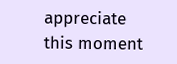appreciate
this moment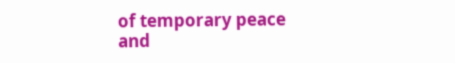of temporary peace
and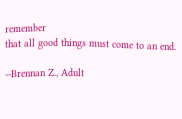remember
that all good things must come to an end.

--Brennan Z., Adult